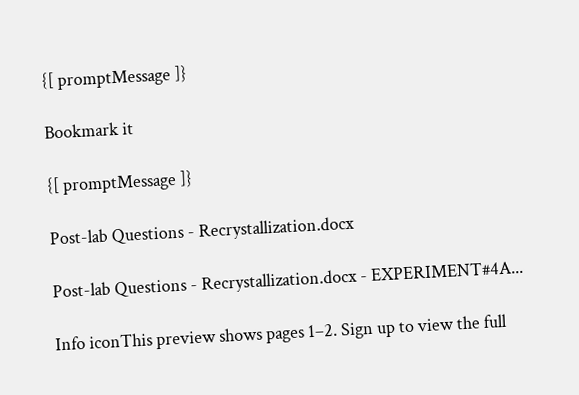{[ promptMessage ]}

Bookmark it

{[ promptMessage ]}

Post-lab Questions - Recrystallization.docx

Post-lab Questions - Recrystallization.docx - EXPERIMENT#4A...

Info iconThis preview shows pages 1–2. Sign up to view the full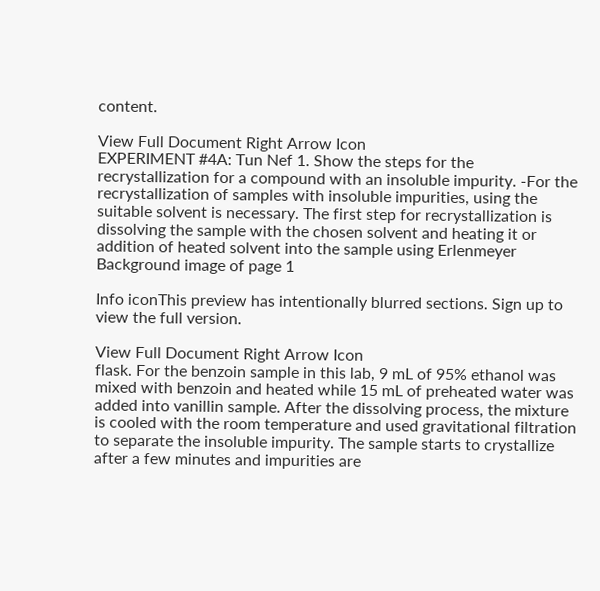content.

View Full Document Right Arrow Icon
EXPERIMENT #4A: Tun Nef 1. Show the steps for the recrystallization for a compound with an insoluble impurity. -For the recrystallization of samples with insoluble impurities, using the suitable solvent is necessary. The first step for recrystallization is dissolving the sample with the chosen solvent and heating it or addition of heated solvent into the sample using Erlenmeyer
Background image of page 1

Info iconThis preview has intentionally blurred sections. Sign up to view the full version.

View Full Document Right Arrow Icon
flask. For the benzoin sample in this lab, 9 mL of 95% ethanol was mixed with benzoin and heated while 15 mL of preheated water was added into vanillin sample. After the dissolving process, the mixture is cooled with the room temperature and used gravitational filtration to separate the insoluble impurity. The sample starts to crystallize after a few minutes and impurities are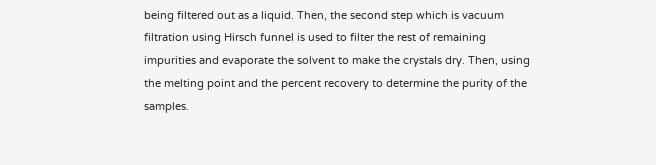being filtered out as a liquid. Then, the second step which is vacuum filtration using Hirsch funnel is used to filter the rest of remaining impurities and evaporate the solvent to make the crystals dry. Then, using the melting point and the percent recovery to determine the purity of the samples.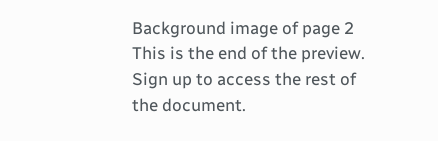Background image of page 2
This is the end of the preview. Sign up to access the rest of the document.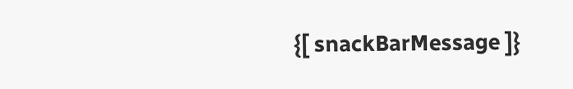{[ snackBarMessage ]}